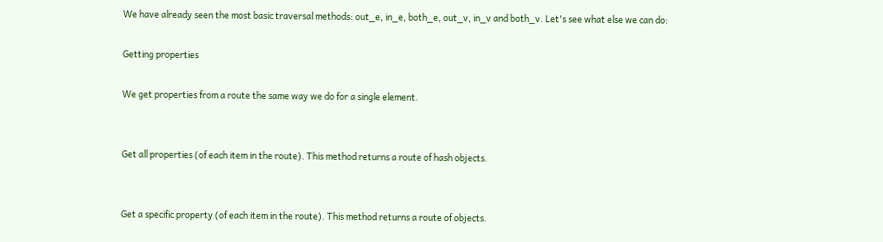We have already seen the most basic traversal methods: out_e, in_e, both_e, out_v, in_v and both_v. Let's see what else we can do:

Getting properties

We get properties from a route the same way we do for a single element.


Get all properties (of each item in the route). This method returns a route of hash objects.


Get a specific property (of each item in the route). This method returns a route of objects.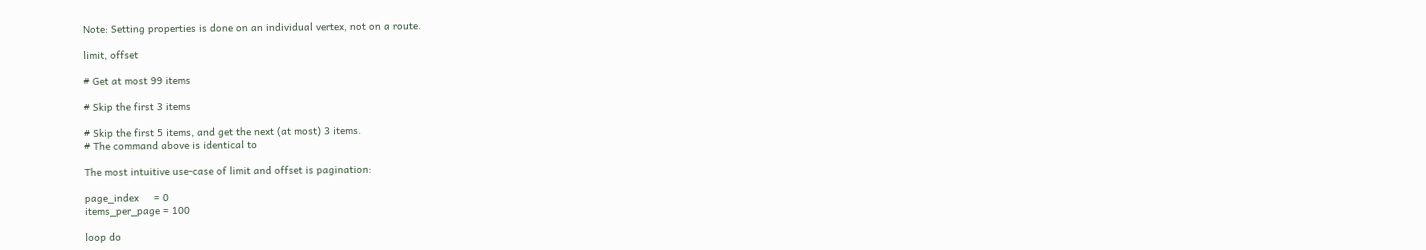Note: Setting properties is done on an individual vertex, not on a route.

limit, offset

# Get at most 99 items

# Skip the first 3 items

# Skip the first 5 items, and get the next (at most) 3 items.
# The command above is identical to

The most intuitive use-case of limit and offset is pagination:

page_index     = 0
items_per_page = 100

loop do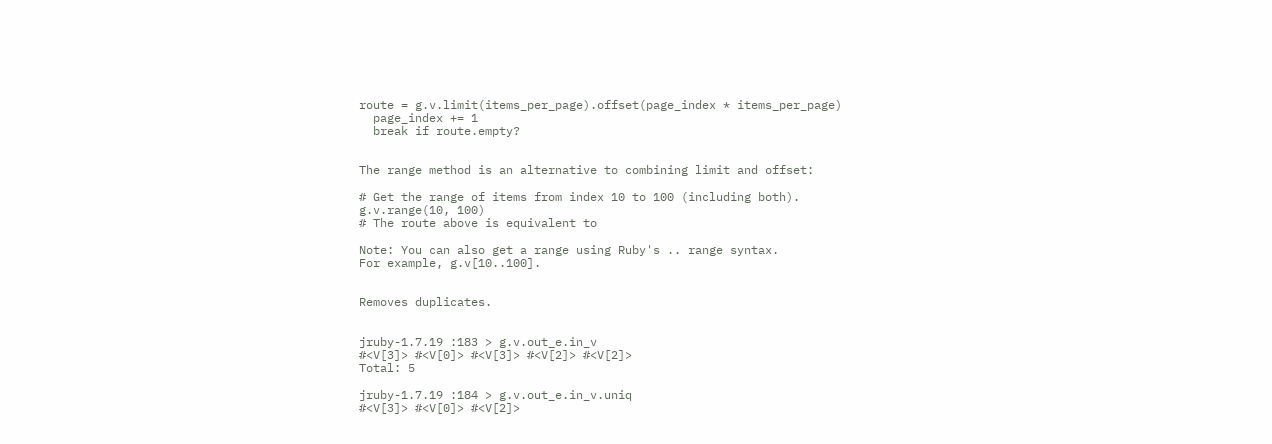route = g.v.limit(items_per_page).offset(page_index * items_per_page)
  page_index += 1
  break if route.empty?


The range method is an alternative to combining limit and offset:

# Get the range of items from index 10 to 100 (including both).
g.v.range(10, 100)
# The route above is equivalent to

Note: You can also get a range using Ruby's .. range syntax.
For example, g.v[10..100].


Removes duplicates.


jruby-1.7.19 :183 > g.v.out_e.in_v
#<V[3]> #<V[0]> #<V[3]> #<V[2]> #<V[2]>
Total: 5

jruby-1.7.19 :184 > g.v.out_e.in_v.uniq
#<V[3]> #<V[0]> #<V[2]>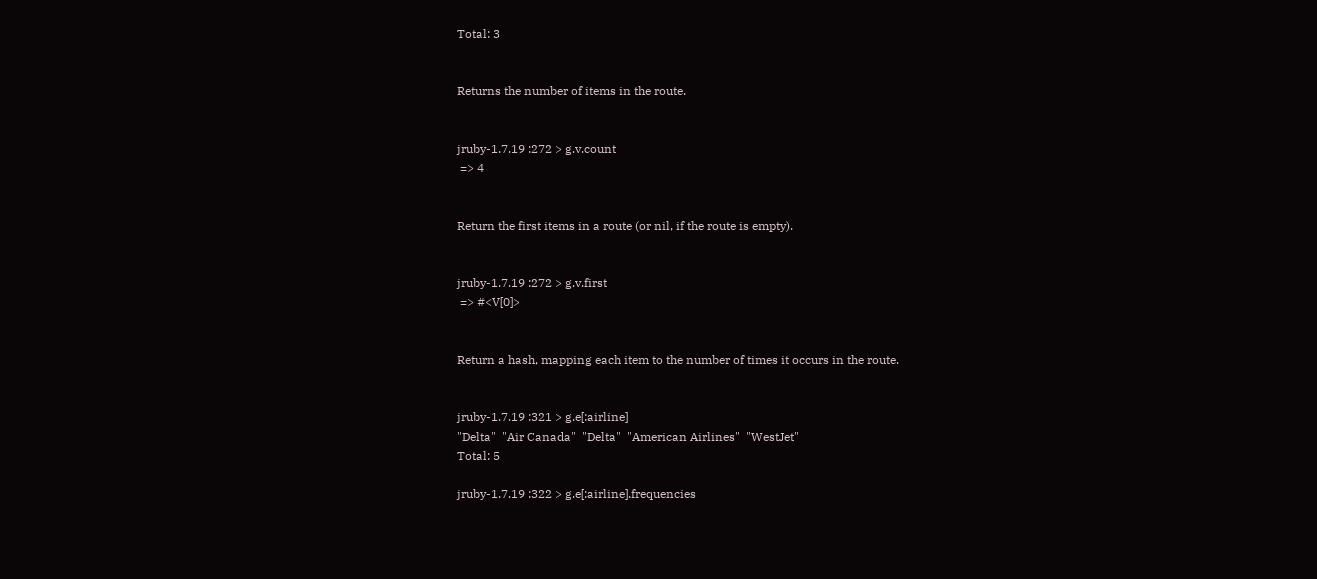Total: 3


Returns the number of items in the route.


jruby-1.7.19 :272 > g.v.count
 => 4


Return the first items in a route (or nil, if the route is empty).


jruby-1.7.19 :272 > g.v.first
 => #<V[0]>


Return a hash, mapping each item to the number of times it occurs in the route.


jruby-1.7.19 :321 > g.e[:airline]
"Delta"  "Air Canada"  "Delta"  "American Airlines"  "WestJet"
Total: 5

jruby-1.7.19 :322 > g.e[:airline].frequencies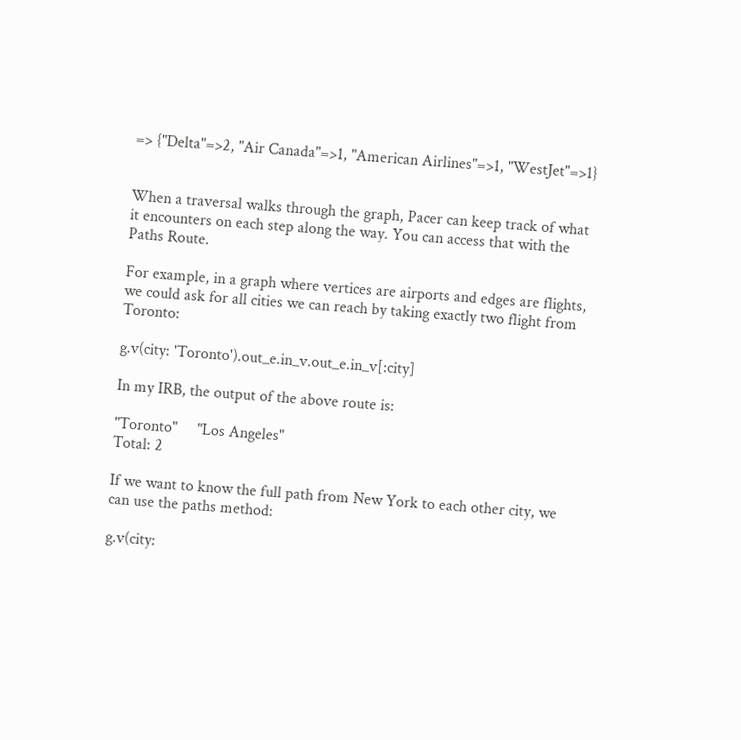=> {"Delta"=>2, "Air Canada"=>1, "American Airlines"=>1, "WestJet"=>1}


When a traversal walks through the graph, Pacer can keep track of what it encounters on each step along the way. You can access that with the Paths Route.

For example, in a graph where vertices are airports and edges are flights, we could ask for all cities we can reach by taking exactly two flight from Toronto:

g.v(city: 'Toronto').out_e.in_v.out_e.in_v[:city]

In my IRB, the output of the above route is:

"Toronto"     "Los Angeles"
Total: 2

If we want to know the full path from New York to each other city, we can use the paths method:

g.v(city: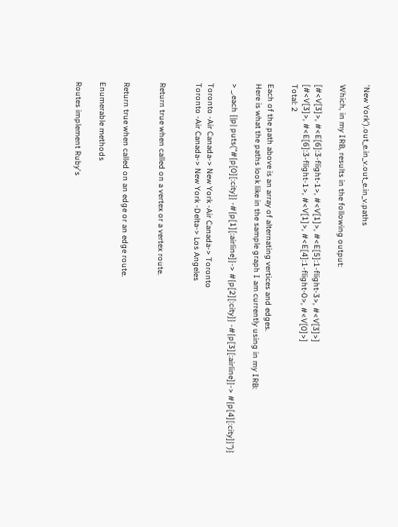'New York').out_e.in_v.out_e.in_v.paths

Which, in my IRB, results in the following output:

[#<V[3]>, #<E[6]:3-flight-1>, #<V[1]>, #<E[5]:1-flight-3>, #<V[3]>]
[#<V[3]>, #<E[6]:3-flight-1>, #<V[1]>, #<E[4]:1-flight-0>, #<V[0]>]
Total: 2

Each of the path above is an array of alternating vertices and edges.
Here is what the paths look like in the sample graph I am currently using in my IRB:

> _.each {|p| puts("#{p[0][:city]} -#{p[1][:airline]}-> #{p[2][:city]} -#{p[3][:airline]}-> #{p[4][:city]}")}

Toronto -Air Canada-> New York -Air Canada-> Toronto
Toronto -Air Canada-> New York -Delta-> Los Angeles


Return true when called on a vertex or a vertex route.


Return true when called on an edge or an edge route.

Enumerable methods

Routes implement Ruby's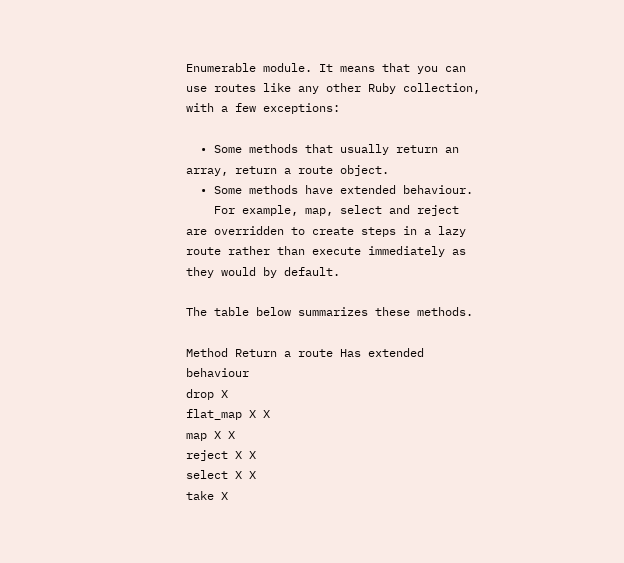Enumerable module. It means that you can use routes like any other Ruby collection, with a few exceptions:

  • Some methods that usually return an array, return a route object.
  • Some methods have extended behaviour.
    For example, map, select and reject are overridden to create steps in a lazy route rather than execute immediately as they would by default.

The table below summarizes these methods.

Method Return a route Has extended behaviour
drop X
flat_map X X
map X X
reject X X
select X X
take X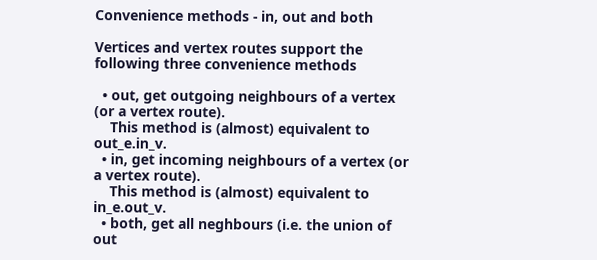Convenience methods - in, out and both

Vertices and vertex routes support the following three convenience methods

  • out, get outgoing neighbours of a vertex (or a vertex route).
    This method is (almost) equivalent to out_e.in_v.
  • in, get incoming neighbours of a vertex (or a vertex route).
    This method is (almost) equivalent to in_e.out_v.
  • both, get all neghbours (i.e. the union of out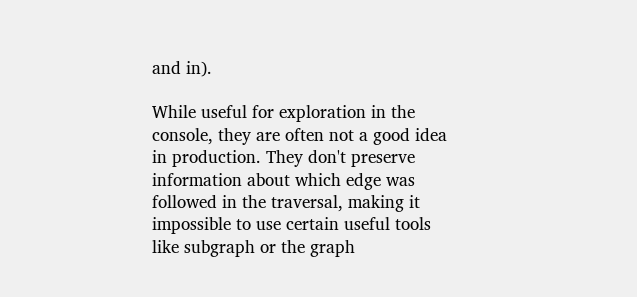and in).

While useful for exploration in the console, they are often not a good idea in production. They don't preserve information about which edge was followed in the traversal, making it impossible to use certain useful tools like subgraph or the graph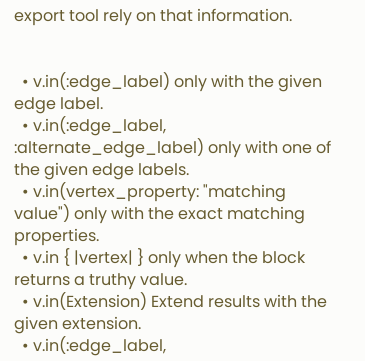export tool rely on that information.


  • v.in(:edge_label) only with the given edge label.
  • v.in(:edge_label, :alternate_edge_label) only with one of the given edge labels.
  • v.in(vertex_property: "matching value") only with the exact matching properties.
  • v.in { |vertex| } only when the block returns a truthy value.
  • v.in(Extension) Extend results with the given extension.
  • v.in(:edge_label,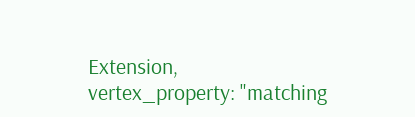Extension, vertex_property: "matching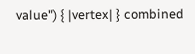value") { |vertex| } combined